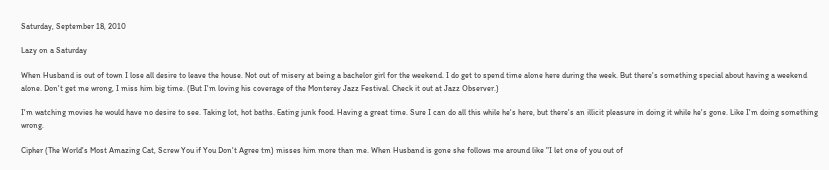Saturday, September 18, 2010

Lazy on a Saturday

When Husband is out of town I lose all desire to leave the house. Not out of misery at being a bachelor girl for the weekend. I do get to spend time alone here during the week. But there's something special about having a weekend alone. Don't get me wrong, I miss him big time. (But I'm loving his coverage of the Monterey Jazz Festival. Check it out at Jazz Observer.)

I'm watching movies he would have no desire to see. Taking lot, hot baths. Eating junk food. Having a great time. Sure I can do all this while he's here, but there's an illicit pleasure in doing it while he's gone. Like I'm doing something wrong.

Cipher (The World's Most Amazing Cat, Screw You if You Don't Agree tm) misses him more than me. When Husband is gone she follows me around like "I let one of you out of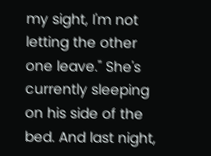my sight, I'm not letting the other one leave." She's currently sleeping on his side of the bed. And last night,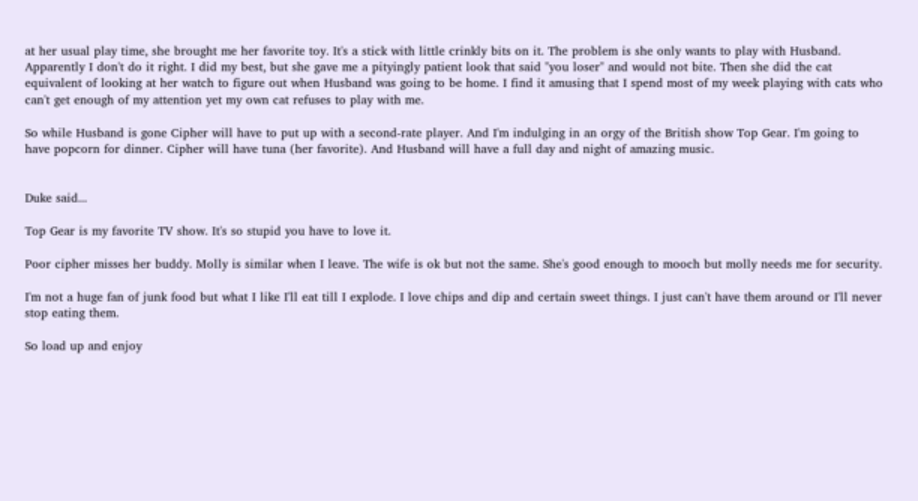at her usual play time, she brought me her favorite toy. It's a stick with little crinkly bits on it. The problem is she only wants to play with Husband. Apparently I don't do it right. I did my best, but she gave me a pityingly patient look that said "you loser" and would not bite. Then she did the cat equivalent of looking at her watch to figure out when Husband was going to be home. I find it amusing that I spend most of my week playing with cats who can't get enough of my attention yet my own cat refuses to play with me.

So while Husband is gone Cipher will have to put up with a second-rate player. And I'm indulging in an orgy of the British show Top Gear. I'm going to have popcorn for dinner. Cipher will have tuna (her favorite). And Husband will have a full day and night of amazing music.


Duke said...

Top Gear is my favorite TV show. It's so stupid you have to love it.

Poor cipher misses her buddy. Molly is similar when I leave. The wife is ok but not the same. She's good enough to mooch but molly needs me for security.

I'm not a huge fan of junk food but what I like I'll eat till I explode. I love chips and dip and certain sweet things. I just can't have them around or I'll never stop eating them.

So load up and enjoy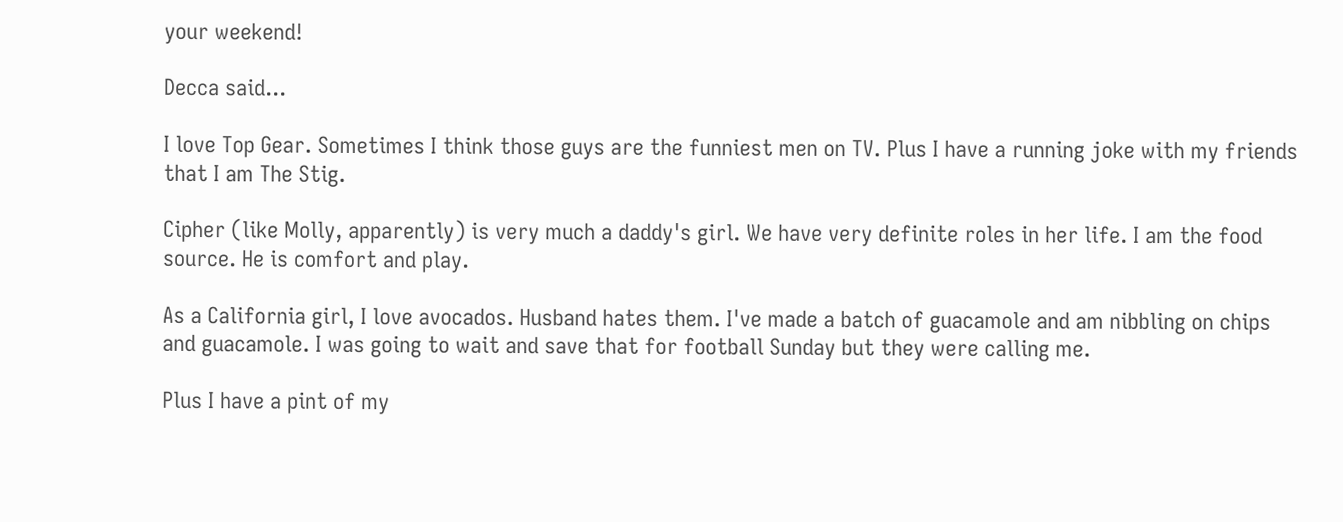your weekend!

Decca said...

I love Top Gear. Sometimes I think those guys are the funniest men on TV. Plus I have a running joke with my friends that I am The Stig.

Cipher (like Molly, apparently) is very much a daddy's girl. We have very definite roles in her life. I am the food source. He is comfort and play.

As a California girl, I love avocados. Husband hates them. I've made a batch of guacamole and am nibbling on chips and guacamole. I was going to wait and save that for football Sunday but they were calling me.

Plus I have a pint of my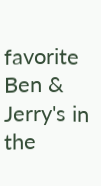favorite Ben & Jerry's in the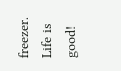freezer. Life is good!